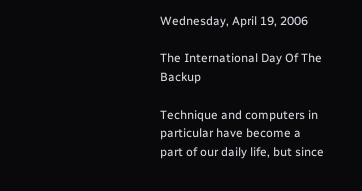Wednesday, April 19, 2006

The International Day Of The Backup

Technique and computers in particular have become a part of our daily life, but since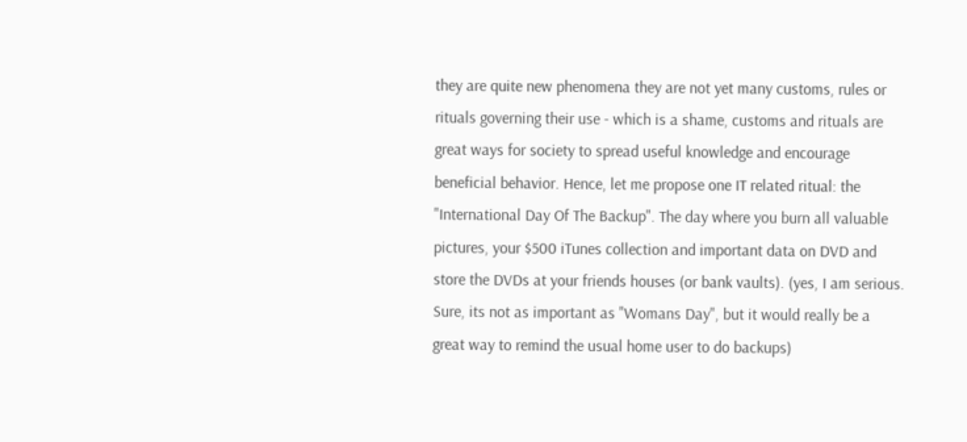they are quite new phenomena they are not yet many customs, rules or rituals governing their use - which is a shame, customs and rituals are great ways for society to spread useful knowledge and encourage beneficial behavior. Hence, let me propose one IT related ritual: the "International Day Of The Backup". The day where you burn all valuable pictures, your $500 iTunes collection and important data on DVD and store the DVDs at your friends houses (or bank vaults). (yes, I am serious. Sure, its not as important as "Womans Day", but it would really be a great way to remind the usual home user to do backups)